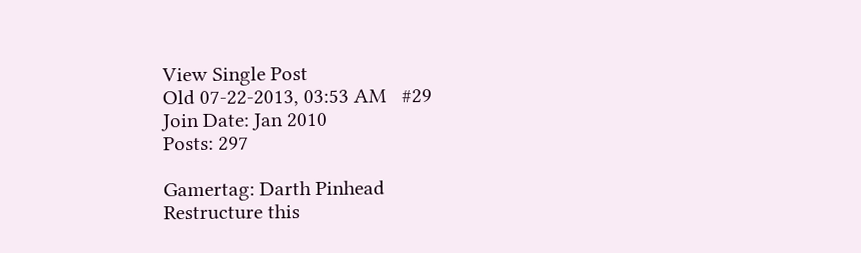View Single Post
Old 07-22-2013, 03:53 AM   #29
Join Date: Jan 2010
Posts: 297

Gamertag: Darth Pinhead
Restructure this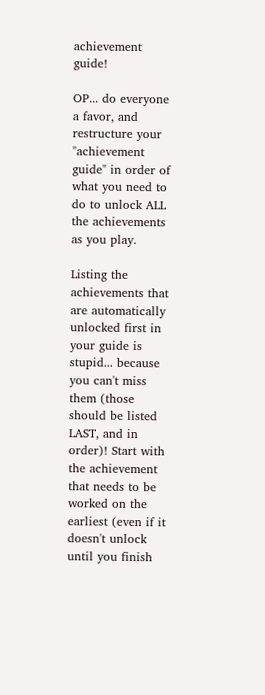achievement guide!

OP... do everyone a favor, and restructure your "achievement guide" in order of what you need to do to unlock ALL the achievements as you play.

Listing the achievements that are automatically unlocked first in your guide is stupid... because you can't miss them (those should be listed LAST, and in order)! Start with the achievement that needs to be worked on the earliest (even if it doesn't unlock until you finish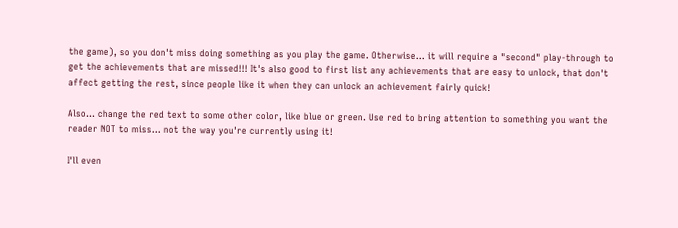the game), so you don't miss doing something as you play the game. Otherwise... it will require a "second" play-through to get the achievements that are missed!!! It's also good to first list any achievements that are easy to unlock, that don't affect getting the rest, since people like it when they can unlock an achievement fairly quick!

Also... change the red text to some other color, like blue or green. Use red to bring attention to something you want the reader NOT to miss... not the way you're currently using it!

I'll even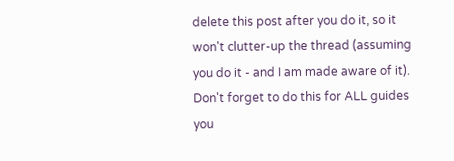delete this post after you do it, so it won't clutter-up the thread (assuming you do it - and I am made aware of it). Don't forget to do this for ALL guides you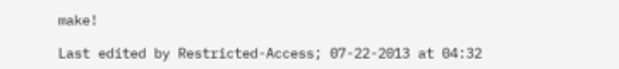make!

Last edited by Restricted-Access; 07-22-2013 at 04:32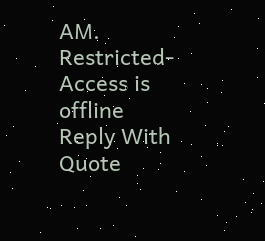AM.
Restricted-Access is offline   Reply With Quote